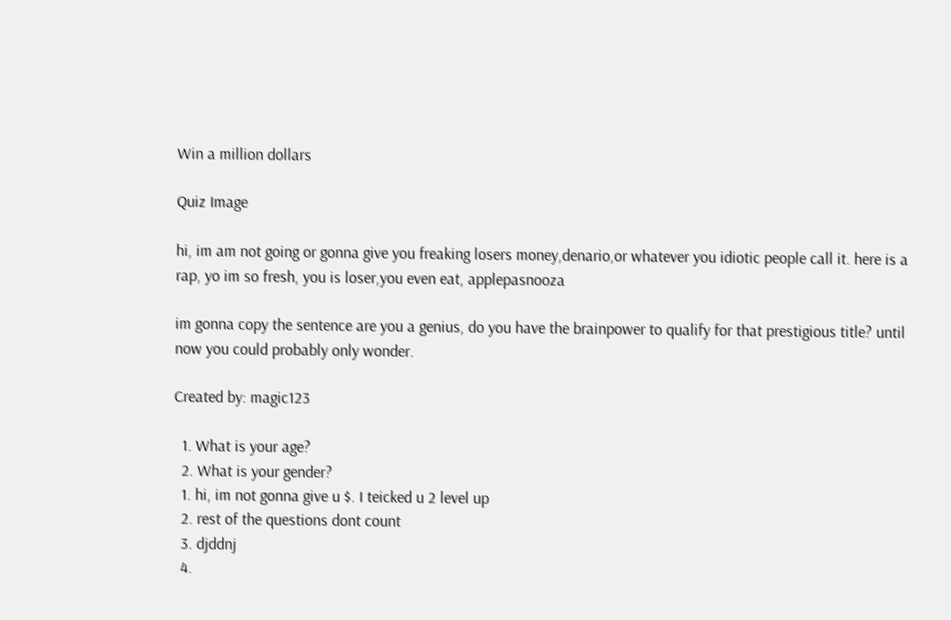Win a million dollars

Quiz Image

hi, im am not going or gonna give you freaking losers money,denario,or whatever you idiotic people call it. here is a rap, yo im so fresh, you is loser,you even eat, applepasnooza

im gonna copy the sentence are you a genius, do you have the brainpower to qualify for that prestigious title? until now you could probably only wonder.

Created by: magic123

  1. What is your age?
  2. What is your gender?
  1. hi, im not gonna give u $. I teicked u 2 level up
  2. rest of the questions dont count
  3. djddnj
  4.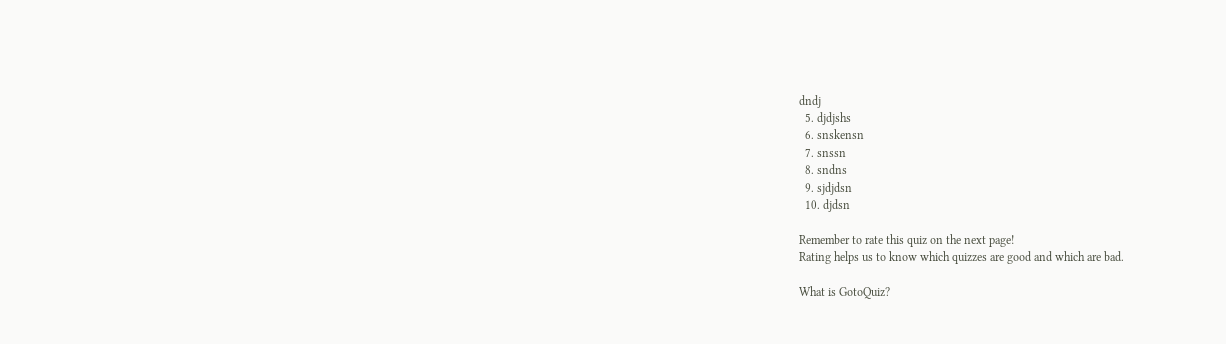dndj
  5. djdjshs
  6. snskensn
  7. snssn
  8. sndns
  9. sjdjdsn
  10. djdsn

Remember to rate this quiz on the next page!
Rating helps us to know which quizzes are good and which are bad.

What is GotoQuiz?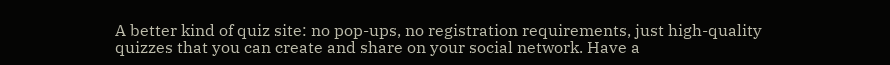A better kind of quiz site: no pop-ups, no registration requirements, just high-quality quizzes that you can create and share on your social network. Have a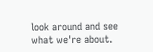look around and see what we're about.